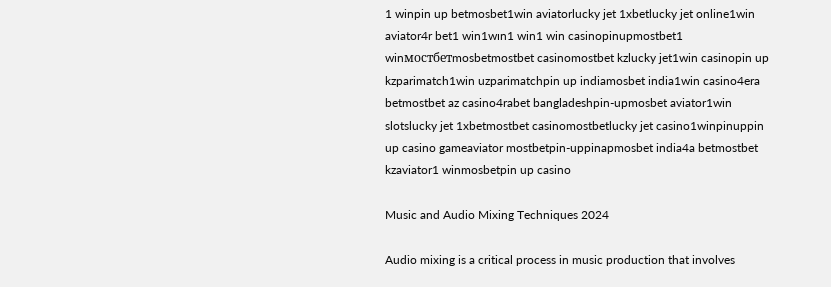1 winpin up betmosbet1win aviatorlucky jet 1xbetlucky jet online1win aviator4r bet1 win1wın1 win1 win casinopinupmostbet1 winмостбетmosbetmostbet casinomostbet kzlucky jet1win casinopin up kzparimatch1win uzparimatchpin up indiamosbet india1win casino4era betmostbet az casino4rabet bangladeshpin-upmosbet aviator1win slotslucky jet 1xbetmostbet casinomostbetlucky jet casino1winpinuppin up casino gameaviator mostbetpin-uppinapmosbet india4a betmostbet kzaviator1 winmosbetpin up casino

Music and Audio Mixing Techniques 2024

Audio mixing is a critical process in music production that involves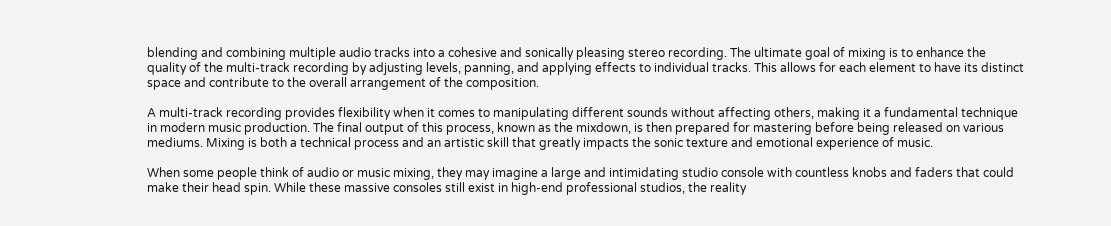blending and combining multiple audio tracks into a cohesive and sonically pleasing stereo recording. The ultimate goal of mixing is to enhance the quality of the multi-track recording by adjusting levels, panning, and applying effects to individual tracks. This allows for each element to have its distinct space and contribute to the overall arrangement of the composition.

A multi-track recording provides flexibility when it comes to manipulating different sounds without affecting others, making it a fundamental technique in modern music production. The final output of this process, known as the mixdown, is then prepared for mastering before being released on various mediums. Mixing is both a technical process and an artistic skill that greatly impacts the sonic texture and emotional experience of music.

When some people think of audio or music mixing, they may imagine a large and intimidating studio console with countless knobs and faders that could make their head spin. While these massive consoles still exist in high-end professional studios, the reality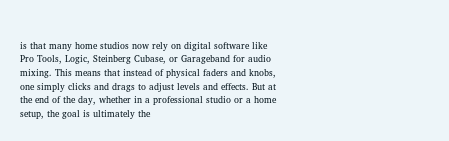is that many home studios now rely on digital software like Pro Tools, Logic, Steinberg Cubase, or Garageband for audio mixing. This means that instead of physical faders and knobs, one simply clicks and drags to adjust levels and effects. But at the end of the day, whether in a professional studio or a home setup, the goal is ultimately the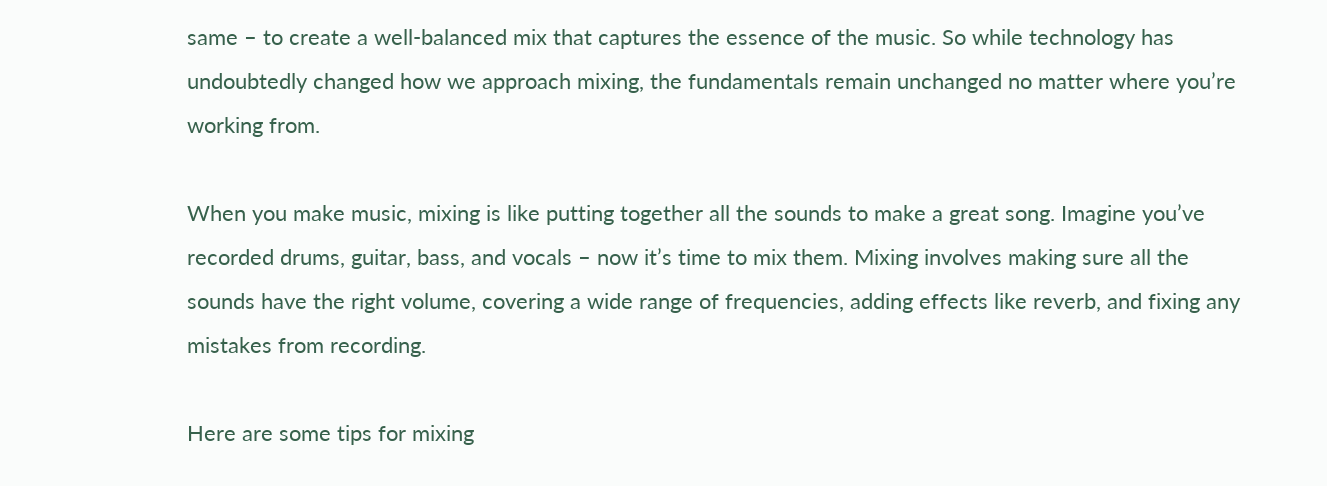same – to create a well-balanced mix that captures the essence of the music. So while technology has undoubtedly changed how we approach mixing, the fundamentals remain unchanged no matter where you’re working from.

When you make music, mixing is like putting together all the sounds to make a great song. Imagine you’ve recorded drums, guitar, bass, and vocals – now it’s time to mix them. Mixing involves making sure all the sounds have the right volume, covering a wide range of frequencies, adding effects like reverb, and fixing any mistakes from recording.

Here are some tips for mixing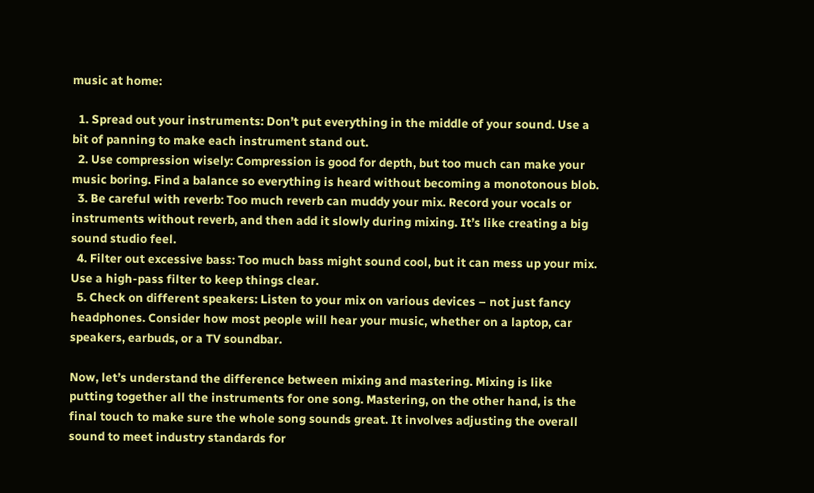music at home:

  1. Spread out your instruments: Don’t put everything in the middle of your sound. Use a bit of panning to make each instrument stand out.
  2. Use compression wisely: Compression is good for depth, but too much can make your music boring. Find a balance so everything is heard without becoming a monotonous blob.
  3. Be careful with reverb: Too much reverb can muddy your mix. Record your vocals or instruments without reverb, and then add it slowly during mixing. It’s like creating a big sound studio feel.
  4. Filter out excessive bass: Too much bass might sound cool, but it can mess up your mix. Use a high-pass filter to keep things clear.
  5. Check on different speakers: Listen to your mix on various devices – not just fancy headphones. Consider how most people will hear your music, whether on a laptop, car speakers, earbuds, or a TV soundbar.

Now, let’s understand the difference between mixing and mastering. Mixing is like putting together all the instruments for one song. Mastering, on the other hand, is the final touch to make sure the whole song sounds great. It involves adjusting the overall sound to meet industry standards for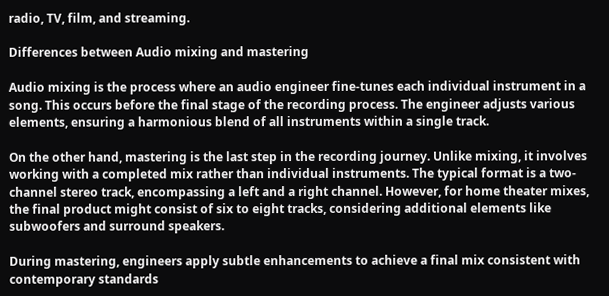radio, TV, film, and streaming.

Differences between Audio mixing and mastering

Audio mixing is the process where an audio engineer fine-tunes each individual instrument in a song. This occurs before the final stage of the recording process. The engineer adjusts various elements, ensuring a harmonious blend of all instruments within a single track.

On the other hand, mastering is the last step in the recording journey. Unlike mixing, it involves working with a completed mix rather than individual instruments. The typical format is a two-channel stereo track, encompassing a left and a right channel. However, for home theater mixes, the final product might consist of six to eight tracks, considering additional elements like subwoofers and surround speakers.

During mastering, engineers apply subtle enhancements to achieve a final mix consistent with contemporary standards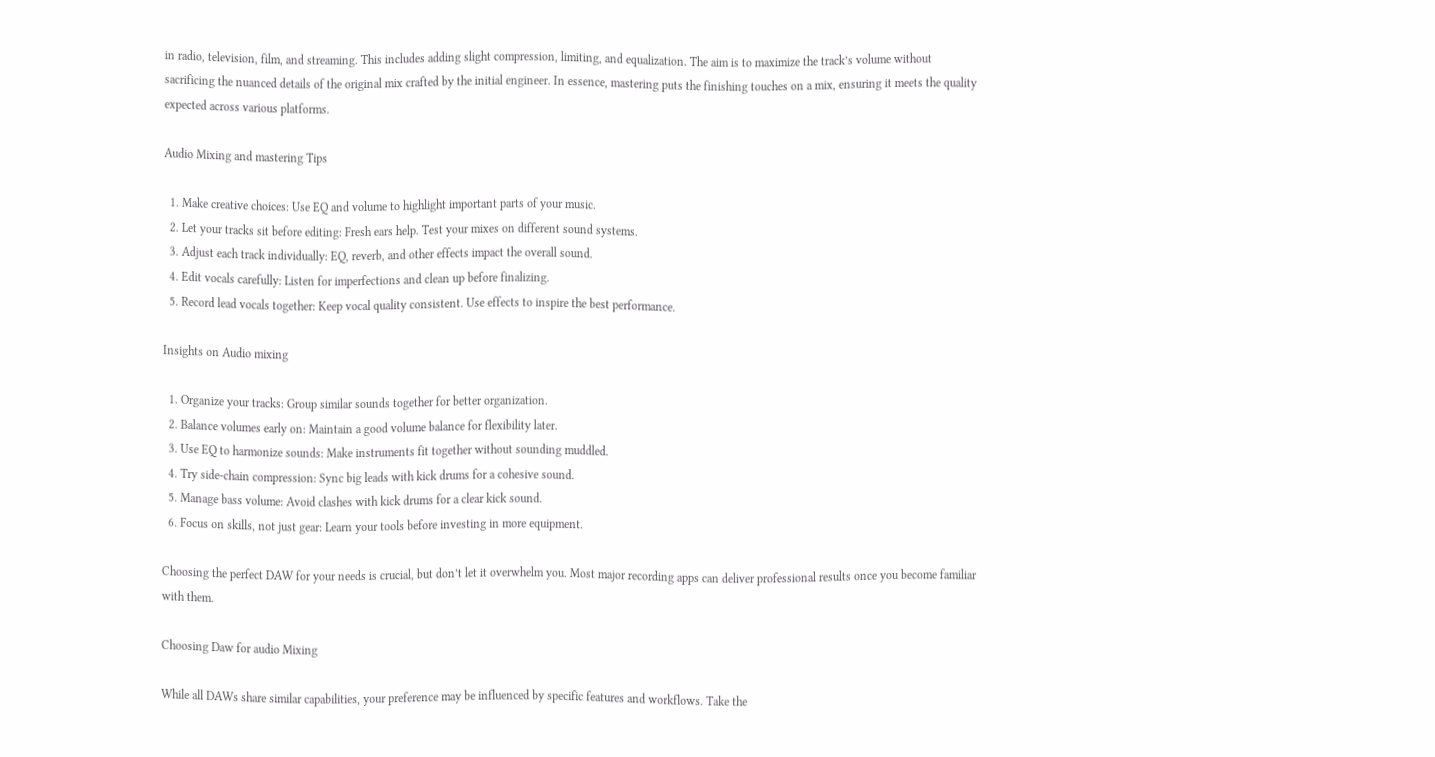in radio, television, film, and streaming. This includes adding slight compression, limiting, and equalization. The aim is to maximize the track’s volume without sacrificing the nuanced details of the original mix crafted by the initial engineer. In essence, mastering puts the finishing touches on a mix, ensuring it meets the quality expected across various platforms.

Audio Mixing and mastering Tips

  1. Make creative choices: Use EQ and volume to highlight important parts of your music.
  2. Let your tracks sit before editing: Fresh ears help. Test your mixes on different sound systems.
  3. Adjust each track individually: EQ, reverb, and other effects impact the overall sound.
  4. Edit vocals carefully: Listen for imperfections and clean up before finalizing.
  5. Record lead vocals together: Keep vocal quality consistent. Use effects to inspire the best performance.

Insights on Audio mixing

  1. Organize your tracks: Group similar sounds together for better organization.
  2. Balance volumes early on: Maintain a good volume balance for flexibility later.
  3. Use EQ to harmonize sounds: Make instruments fit together without sounding muddled.
  4. Try side-chain compression: Sync big leads with kick drums for a cohesive sound.
  5. Manage bass volume: Avoid clashes with kick drums for a clear kick sound.
  6. Focus on skills, not just gear: Learn your tools before investing in more equipment.

Choosing the perfect DAW for your needs is crucial, but don’t let it overwhelm you. Most major recording apps can deliver professional results once you become familiar with them.

Choosing Daw for audio Mixing

While all DAWs share similar capabilities, your preference may be influenced by specific features and workflows. Take the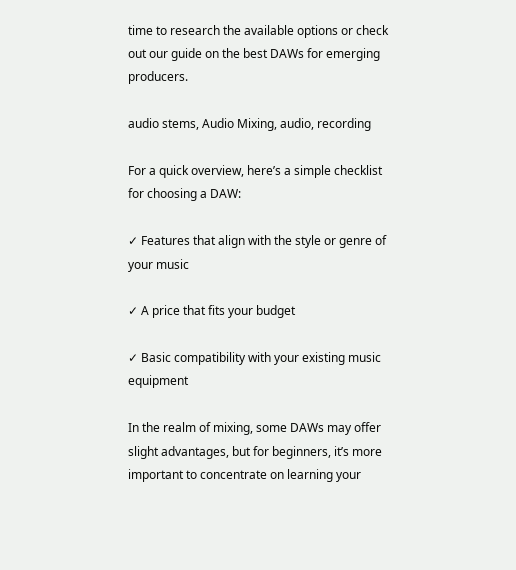time to research the available options or check out our guide on the best DAWs for emerging producers.

audio stems, Audio Mixing, audio, recording

For a quick overview, here’s a simple checklist for choosing a DAW:

✓ Features that align with the style or genre of your music

✓ A price that fits your budget

✓ Basic compatibility with your existing music equipment

In the realm of mixing, some DAWs may offer slight advantages, but for beginners, it’s more important to concentrate on learning your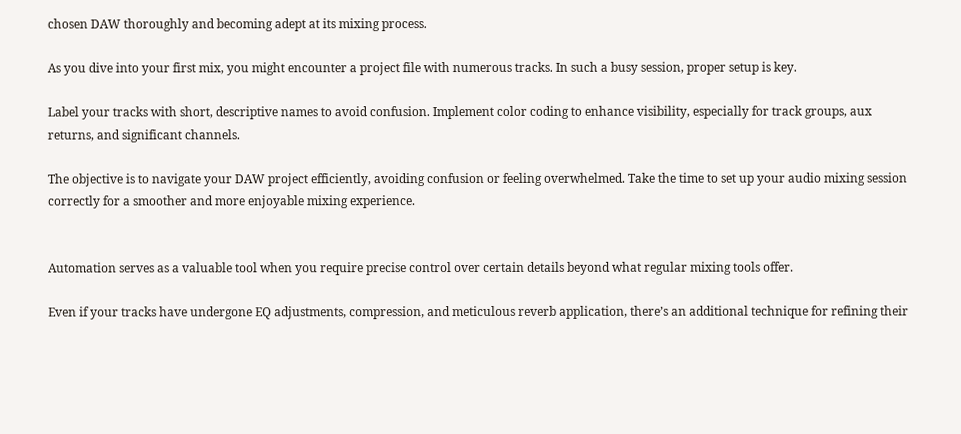chosen DAW thoroughly and becoming adept at its mixing process.

As you dive into your first mix, you might encounter a project file with numerous tracks. In such a busy session, proper setup is key.

Label your tracks with short, descriptive names to avoid confusion. Implement color coding to enhance visibility, especially for track groups, aux returns, and significant channels.

The objective is to navigate your DAW project efficiently, avoiding confusion or feeling overwhelmed. Take the time to set up your audio mixing session correctly for a smoother and more enjoyable mixing experience.


Automation serves as a valuable tool when you require precise control over certain details beyond what regular mixing tools offer.

Even if your tracks have undergone EQ adjustments, compression, and meticulous reverb application, there’s an additional technique for refining their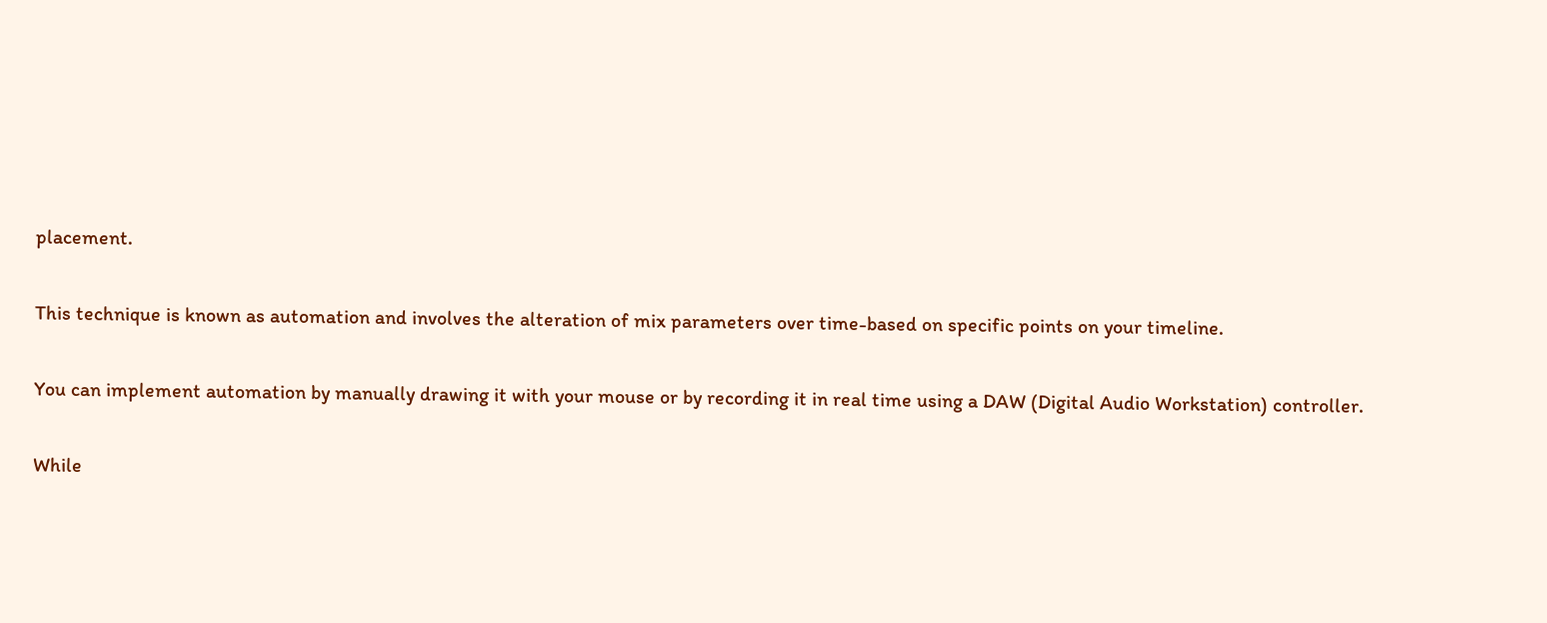placement.

This technique is known as automation and involves the alteration of mix parameters over time-based on specific points on your timeline.

You can implement automation by manually drawing it with your mouse or by recording it in real time using a DAW (Digital Audio Workstation) controller.

While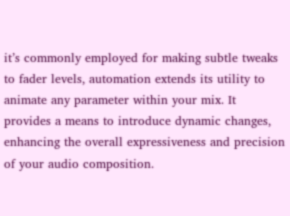it’s commonly employed for making subtle tweaks to fader levels, automation extends its utility to animate any parameter within your mix. It provides a means to introduce dynamic changes, enhancing the overall expressiveness and precision of your audio composition.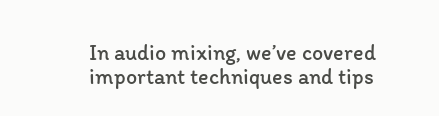In audio mixing, we’ve covered important techniques and tips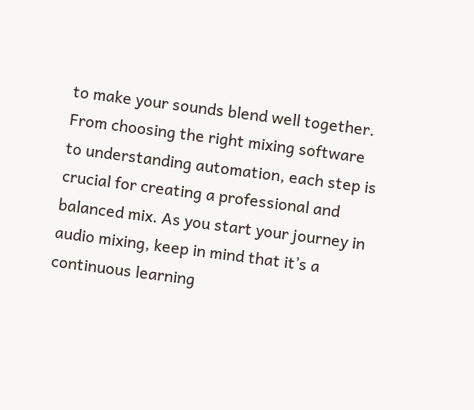to make your sounds blend well together. From choosing the right mixing software to understanding automation, each step is crucial for creating a professional and balanced mix. As you start your journey in audio mixing, keep in mind that it’s a continuous learning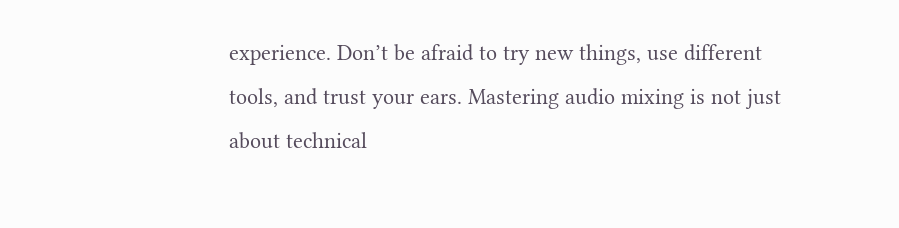experience. Don’t be afraid to try new things, use different tools, and trust your ears. Mastering audio mixing is not just about technical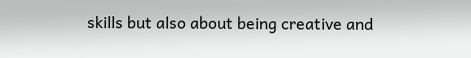skills but also about being creative and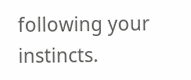following your instincts.